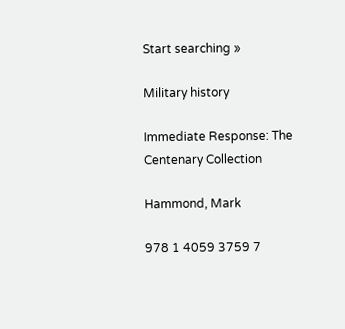Start searching »

Military history

Immediate Response: The Centenary Collection

Hammond, Mark

978 1 4059 3759 7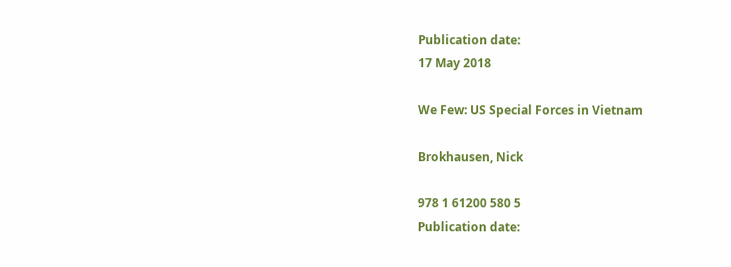Publication date:
17 May 2018

We Few: US Special Forces in Vietnam

Brokhausen, Nick

978 1 61200 580 5
Publication date: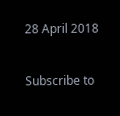28 April 2018


Subscribe to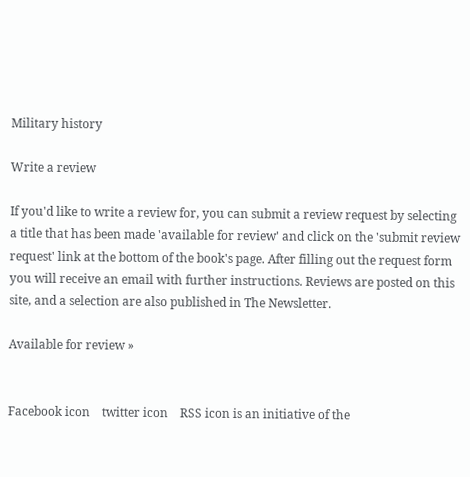Military history

Write a review

If you'd like to write a review for, you can submit a review request by selecting a title that has been made 'available for review' and click on the 'submit review request' link at the bottom of the book's page. After filling out the request form you will receive an email with further instructions. Reviews are posted on this site, and a selection are also published in The Newsletter.

Available for review »


Facebook icon    twitter icon    RSS icon is an initiative of the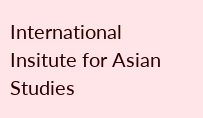International Insitute for Asian Studies